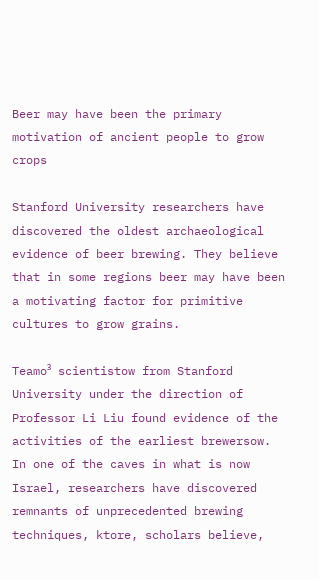Beer may have been the primary motivation of ancient people to grow crops

Stanford University researchers have discovered the oldest archaeological evidence of beer brewing. They believe that in some regions beer may have been a motivating factor for primitive cultures to grow grains.

Teamo³ scientistow from Stanford University under the direction of Professor Li Liu found evidence of the activities of the earliest brewersow. In one of the caves in what is now Israel, researchers have discovered remnants of unprecedented brewing techniques, ktore, scholars believe,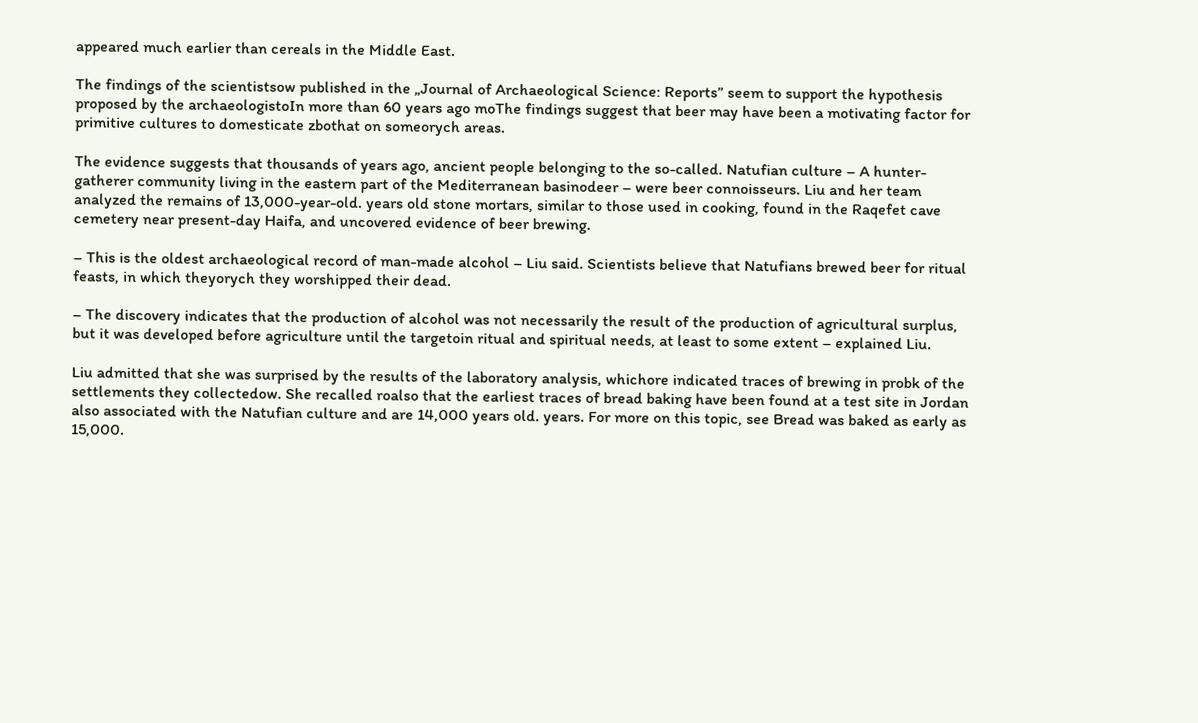appeared much earlier than cereals in the Middle East.

The findings of the scientistsow published in the „Journal of Archaeological Science: Reports” seem to support the hypothesis proposed by the archaeologistoIn more than 60 years ago moThe findings suggest that beer may have been a motivating factor for primitive cultures to domesticate zbothat on someorych areas.

The evidence suggests that thousands of years ago, ancient people belonging to the so-called. Natufian culture – A hunter-gatherer community living in the eastern part of the Mediterranean basinodeer – were beer connoisseurs. Liu and her team analyzed the remains of 13,000-year-old. years old stone mortars, similar to those used in cooking, found in the Raqefet cave cemetery near present-day Haifa, and uncovered evidence of beer brewing.

– This is the oldest archaeological record of man-made alcohol – Liu said. Scientists believe that Natufians brewed beer for ritual feasts, in which theyorych they worshipped their dead.

– The discovery indicates that the production of alcohol was not necessarily the result of the production of agricultural surplus, but it was developed before agriculture until the targetoin ritual and spiritual needs, at least to some extent – explained Liu.

Liu admitted that she was surprised by the results of the laboratory analysis, whichore indicated traces of brewing in probk of the settlements they collectedow. She recalled roalso that the earliest traces of bread baking have been found at a test site in Jordan also associated with the Natufian culture and are 14,000 years old. years. For more on this topic, see Bread was baked as early as 15,000.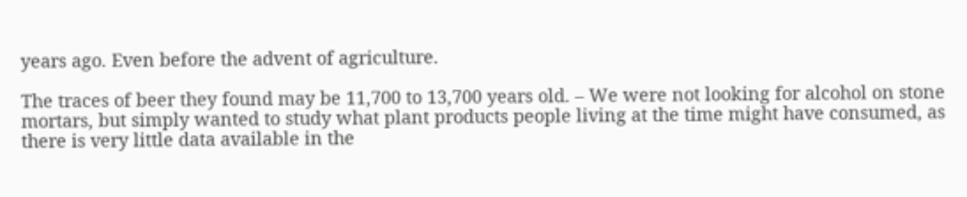years ago. Even before the advent of agriculture.

The traces of beer they found may be 11,700 to 13,700 years old. – We were not looking for alcohol on stone mortars, but simply wanted to study what plant products people living at the time might have consumed, as there is very little data available in the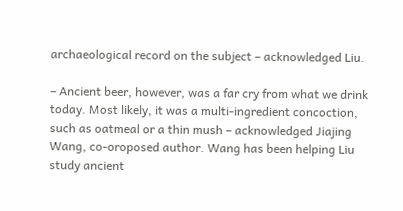archaeological record on the subject – acknowledged Liu.

– Ancient beer, however, was a far cry from what we drink today. Most likely, it was a multi-ingredient concoction, such as oatmeal or a thin mush – acknowledged Jiajing Wang, co-oroposed author. Wang has been helping Liu study ancient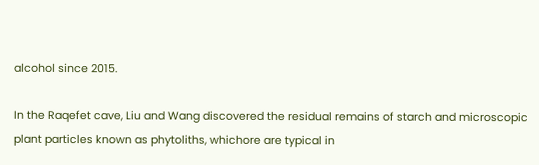alcohol since 2015.

In the Raqefet cave, Liu and Wang discovered the residual remains of starch and microscopic plant particles known as phytoliths, whichore are typical in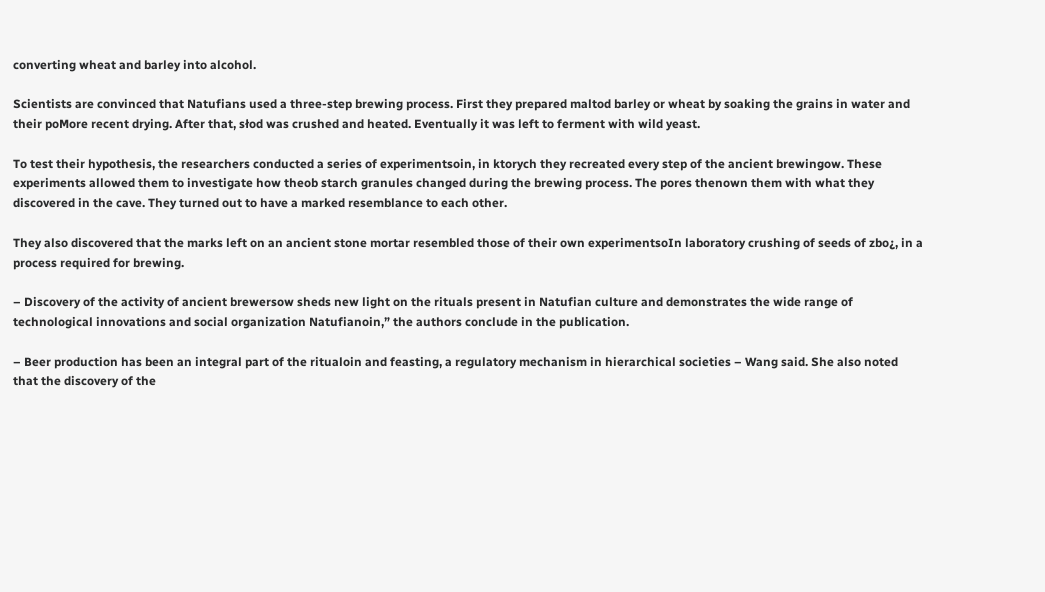converting wheat and barley into alcohol.

Scientists are convinced that Natufians used a three-step brewing process. First they prepared maltod barley or wheat by soaking the grains in water and their poMore recent drying. After that, słod was crushed and heated. Eventually it was left to ferment with wild yeast.

To test their hypothesis, the researchers conducted a series of experimentsoin, in ktorych they recreated every step of the ancient brewingow. These experiments allowed them to investigate how theob starch granules changed during the brewing process. The pores thenown them with what they discovered in the cave. They turned out to have a marked resemblance to each other.

They also discovered that the marks left on an ancient stone mortar resembled those of their own experimentsoIn laboratory crushing of seeds of zbo¿, in a process required for brewing.

– Discovery of the activity of ancient brewersow sheds new light on the rituals present in Natufian culture and demonstrates the wide range of technological innovations and social organization Natufianoin,” the authors conclude in the publication.

– Beer production has been an integral part of the ritualoin and feasting, a regulatory mechanism in hierarchical societies – Wang said. She also noted that the discovery of the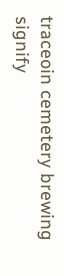traceoin cemetery brewing signify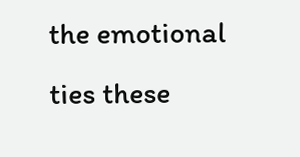the emotional ties these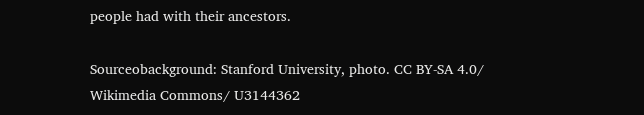people had with their ancestors.

Sourceobackground: Stanford University, photo. CC BY-SA 4.0/ Wikimedia Commons/ U3144362